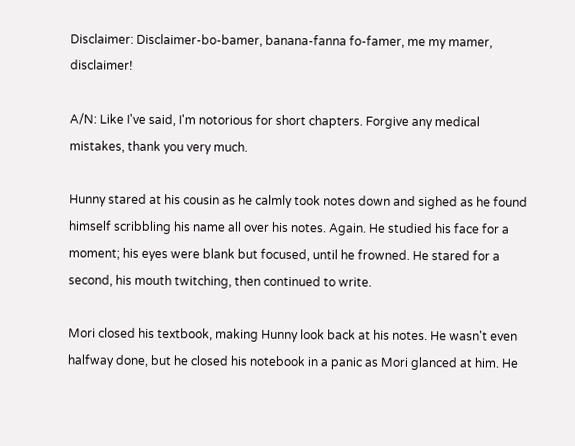Disclaimer: Disclaimer-bo-bamer, banana-fanna fo-famer, me my mamer, disclaimer!

A/N: Like I've said, I'm notorious for short chapters. Forgive any medical mistakes, thank you very much.

Hunny stared at his cousin as he calmly took notes down and sighed as he found himself scribbling his name all over his notes. Again. He studied his face for a moment; his eyes were blank but focused, until he frowned. He stared for a second, his mouth twitching, then continued to write.

Mori closed his textbook, making Hunny look back at his notes. He wasn't even halfway done, but he closed his notebook in a panic as Mori glanced at him. He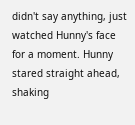didn't say anything, just watched Hunny's face for a moment. Hunny stared straight ahead, shaking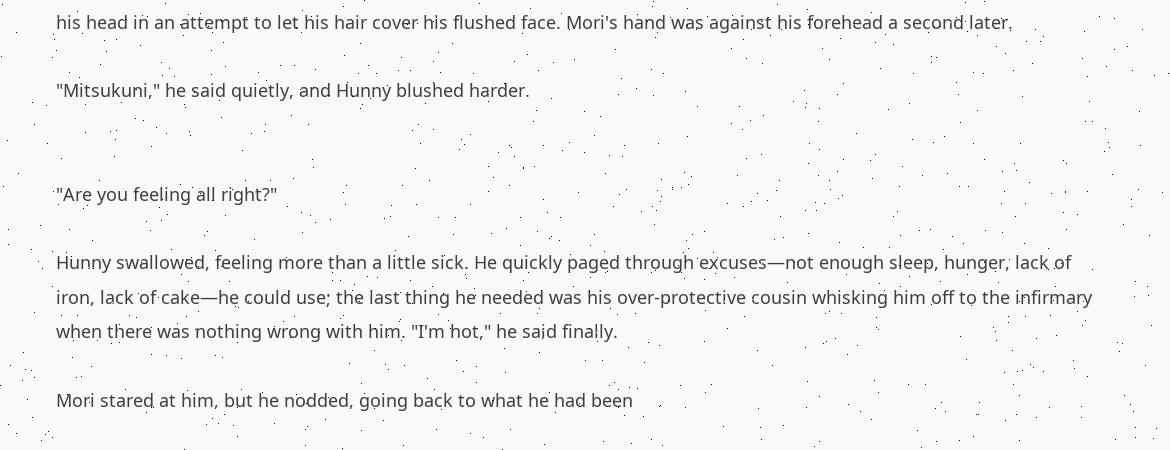his head in an attempt to let his hair cover his flushed face. Mori's hand was against his forehead a second later.

"Mitsukuni," he said quietly, and Hunny blushed harder.


"Are you feeling all right?"

Hunny swallowed, feeling more than a little sick. He quickly paged through excuses—not enough sleep, hunger, lack of iron, lack of cake—he could use; the last thing he needed was his over-protective cousin whisking him off to the infirmary when there was nothing wrong with him. "I'm hot," he said finally.

Mori stared at him, but he nodded, going back to what he had been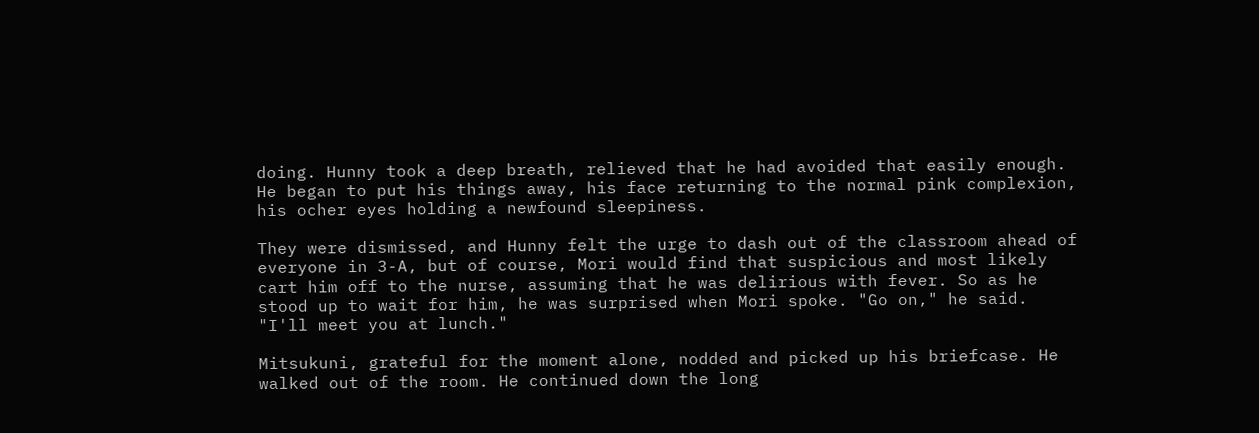doing. Hunny took a deep breath, relieved that he had avoided that easily enough. He began to put his things away, his face returning to the normal pink complexion, his ocher eyes holding a newfound sleepiness.

They were dismissed, and Hunny felt the urge to dash out of the classroom ahead of everyone in 3-A, but of course, Mori would find that suspicious and most likely cart him off to the nurse, assuming that he was delirious with fever. So as he stood up to wait for him, he was surprised when Mori spoke. "Go on," he said. "I'll meet you at lunch."

Mitsukuni, grateful for the moment alone, nodded and picked up his briefcase. He walked out of the room. He continued down the long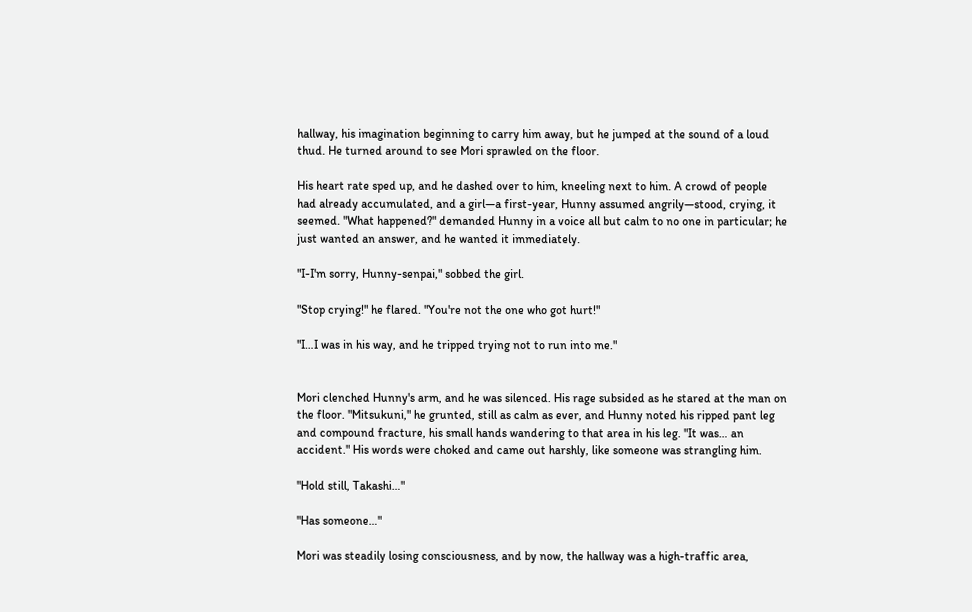hallway, his imagination beginning to carry him away, but he jumped at the sound of a loud thud. He turned around to see Mori sprawled on the floor.

His heart rate sped up, and he dashed over to him, kneeling next to him. A crowd of people had already accumulated, and a girl—a first-year, Hunny assumed angrily—stood, crying, it seemed. "What happened?" demanded Hunny in a voice all but calm to no one in particular; he just wanted an answer, and he wanted it immediately.

"I-I'm sorry, Hunny-senpai," sobbed the girl.

"Stop crying!" he flared. "You're not the one who got hurt!"

"I…I was in his way, and he tripped trying not to run into me."


Mori clenched Hunny's arm, and he was silenced. His rage subsided as he stared at the man on the floor. "Mitsukuni," he grunted, still as calm as ever, and Hunny noted his ripped pant leg and compound fracture, his small hands wandering to that area in his leg. "It was… an accident." His words were choked and came out harshly, like someone was strangling him.

"Hold still, Takashi…"

"Has someone…"

Mori was steadily losing consciousness, and by now, the hallway was a high-traffic area,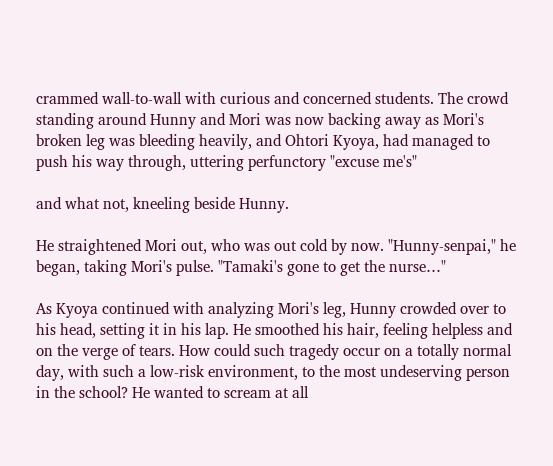crammed wall-to-wall with curious and concerned students. The crowd standing around Hunny and Mori was now backing away as Mori's broken leg was bleeding heavily, and Ohtori Kyoya, had managed to push his way through, uttering perfunctory "excuse me's"

and what not, kneeling beside Hunny.

He straightened Mori out, who was out cold by now. "Hunny-senpai," he began, taking Mori's pulse. "Tamaki's gone to get the nurse…"

As Kyoya continued with analyzing Mori's leg, Hunny crowded over to his head, setting it in his lap. He smoothed his hair, feeling helpless and on the verge of tears. How could such tragedy occur on a totally normal day, with such a low-risk environment, to the most undeserving person in the school? He wanted to scream at all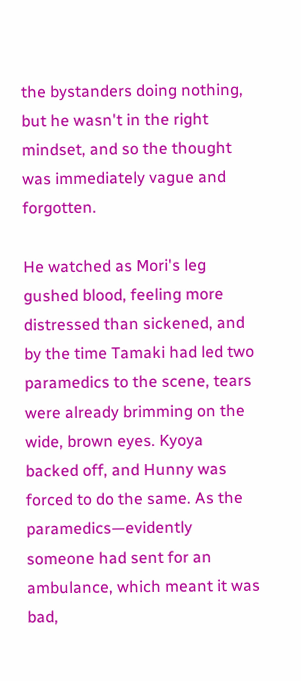the bystanders doing nothing, but he wasn't in the right mindset, and so the thought was immediately vague and forgotten.

He watched as Mori's leg gushed blood, feeling more distressed than sickened, and by the time Tamaki had led two paramedics to the scene, tears were already brimming on the wide, brown eyes. Kyoya backed off, and Hunny was forced to do the same. As the paramedics—evidently someone had sent for an ambulance, which meant it was bad,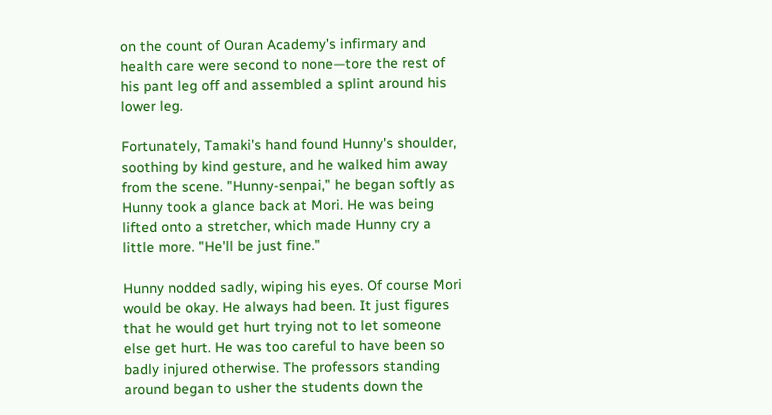on the count of Ouran Academy's infirmary and health care were second to none—tore the rest of his pant leg off and assembled a splint around his lower leg.

Fortunately, Tamaki's hand found Hunny's shoulder, soothing by kind gesture, and he walked him away from the scene. "Hunny-senpai," he began softly as Hunny took a glance back at Mori. He was being lifted onto a stretcher, which made Hunny cry a little more. "He'll be just fine."

Hunny nodded sadly, wiping his eyes. Of course Mori would be okay. He always had been. It just figures that he would get hurt trying not to let someone else get hurt. He was too careful to have been so badly injured otherwise. The professors standing around began to usher the students down the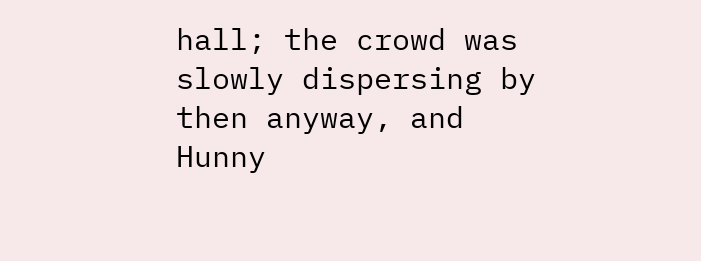hall; the crowd was slowly dispersing by then anyway, and Hunny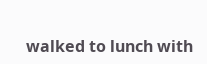walked to lunch with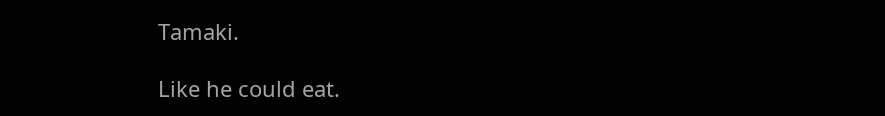Tamaki.

Like he could eat.